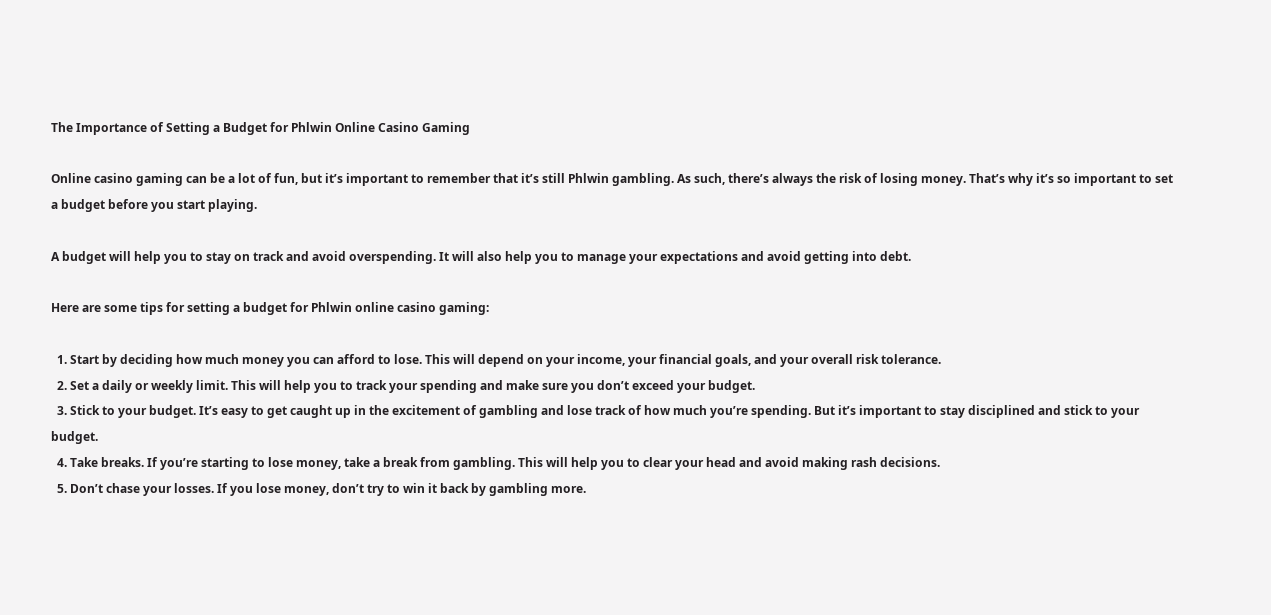The Importance of Setting a Budget for Phlwin Online Casino Gaming

Online casino gaming can be a lot of fun, but it’s important to remember that it’s still Phlwin gambling. As such, there’s always the risk of losing money. That’s why it’s so important to set a budget before you start playing.

A budget will help you to stay on track and avoid overspending. It will also help you to manage your expectations and avoid getting into debt.

Here are some tips for setting a budget for Phlwin online casino gaming:

  1. Start by deciding how much money you can afford to lose. This will depend on your income, your financial goals, and your overall risk tolerance.
  2. Set a daily or weekly limit. This will help you to track your spending and make sure you don’t exceed your budget.
  3. Stick to your budget. It’s easy to get caught up in the excitement of gambling and lose track of how much you’re spending. But it’s important to stay disciplined and stick to your budget.
  4. Take breaks. If you’re starting to lose money, take a break from gambling. This will help you to clear your head and avoid making rash decisions.
  5. Don’t chase your losses. If you lose money, don’t try to win it back by gambling more.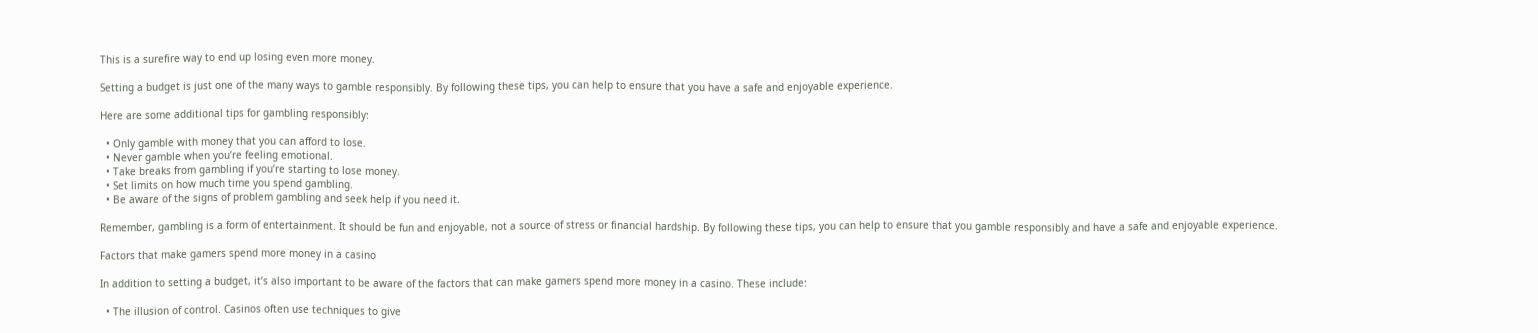This is a surefire way to end up losing even more money.

Setting a budget is just one of the many ways to gamble responsibly. By following these tips, you can help to ensure that you have a safe and enjoyable experience.

Here are some additional tips for gambling responsibly:

  • Only gamble with money that you can afford to lose.
  • Never gamble when you’re feeling emotional.
  • Take breaks from gambling if you’re starting to lose money.
  • Set limits on how much time you spend gambling.
  • Be aware of the signs of problem gambling and seek help if you need it.

Remember, gambling is a form of entertainment. It should be fun and enjoyable, not a source of stress or financial hardship. By following these tips, you can help to ensure that you gamble responsibly and have a safe and enjoyable experience.

Factors that make gamers spend more money in a casino

In addition to setting a budget, it’s also important to be aware of the factors that can make gamers spend more money in a casino. These include:

  • The illusion of control. Casinos often use techniques to give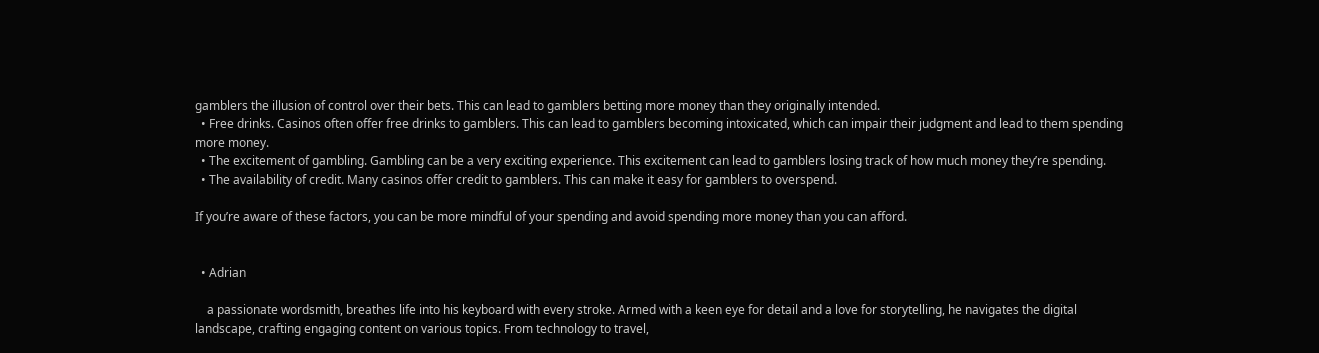gamblers the illusion of control over their bets. This can lead to gamblers betting more money than they originally intended.
  • Free drinks. Casinos often offer free drinks to gamblers. This can lead to gamblers becoming intoxicated, which can impair their judgment and lead to them spending more money.
  • The excitement of gambling. Gambling can be a very exciting experience. This excitement can lead to gamblers losing track of how much money they’re spending.
  • The availability of credit. Many casinos offer credit to gamblers. This can make it easy for gamblers to overspend.

If you’re aware of these factors, you can be more mindful of your spending and avoid spending more money than you can afford.


  • Adrian

    a passionate wordsmith, breathes life into his keyboard with every stroke. Armed with a keen eye for detail and a love for storytelling, he navigates the digital landscape, crafting engaging content on various topics. From technology to travel,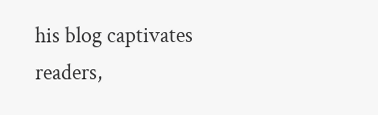his blog captivates readers,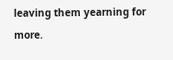leaving them yearning for more.